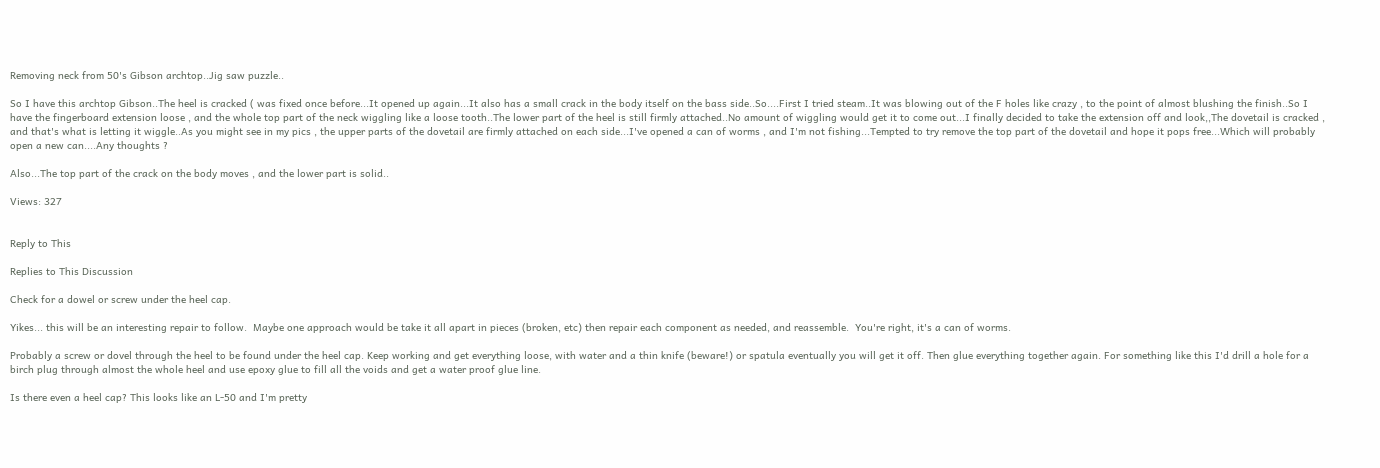Removing neck from 50's Gibson archtop..Jig saw puzzle..

So I have this archtop Gibson..The heel is cracked ( was fixed once before...It opened up again...It also has a small crack in the body itself on the bass side..So....First I tried steam..It was blowing out of the F holes like crazy , to the point of almost blushing the finish..So I have the fingerboard extension loose , and the whole top part of the neck wiggling like a loose tooth..The lower part of the heel is still firmly attached..No amount of wiggling would get it to come out...I finally decided to take the extension off and look,,The dovetail is cracked , and that's what is letting it wiggle..As you might see in my pics , the upper parts of the dovetail are firmly attached on each side...I've opened a can of worms , and I'm not fishing...Tempted to try remove the top part of the dovetail and hope it pops free...Which will probably open a new can....Any thoughts ?

Also...The top part of the crack on the body moves , and the lower part is solid..

Views: 327


Reply to This

Replies to This Discussion

Check for a dowel or screw under the heel cap.

Yikes... this will be an interesting repair to follow.  Maybe one approach would be take it all apart in pieces (broken, etc) then repair each component as needed, and reassemble.  You're right, it's a can of worms.

Probably a screw or dovel through the heel to be found under the heel cap. Keep working and get everything loose, with water and a thin knife (beware!) or spatula eventually you will get it off. Then glue everything together again. For something like this I'd drill a hole for a birch plug through almost the whole heel and use epoxy glue to fill all the voids and get a water proof glue line.

Is there even a heel cap? This looks like an L-50 and I'm pretty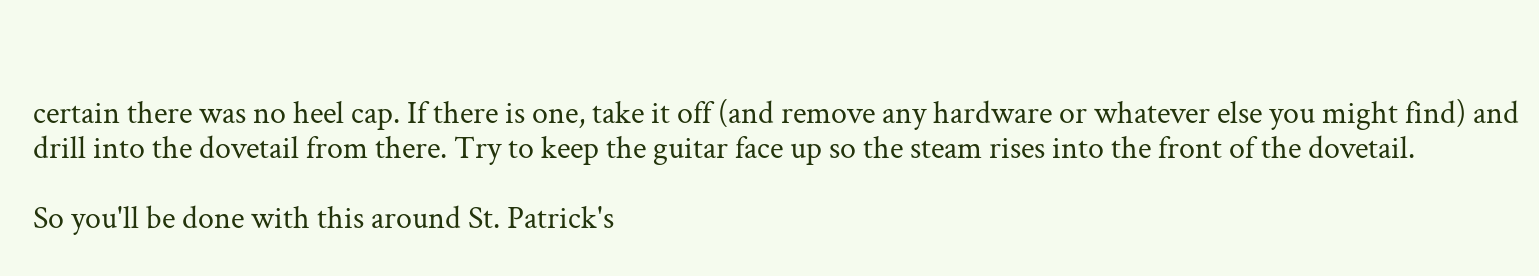certain there was no heel cap. If there is one, take it off (and remove any hardware or whatever else you might find) and drill into the dovetail from there. Try to keep the guitar face up so the steam rises into the front of the dovetail.

So you'll be done with this around St. Patrick's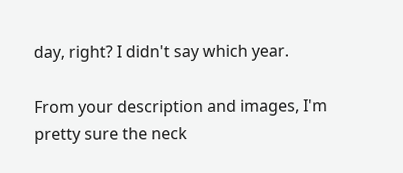day, right? I didn't say which year.

From your description and images, I'm pretty sure the neck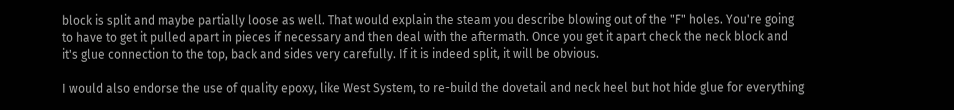block is split and maybe partially loose as well. That would explain the steam you describe blowing out of the "F" holes. You're going to have to get it pulled apart in pieces if necessary and then deal with the aftermath. Once you get it apart check the neck block and it's glue connection to the top, back and sides very carefully. If it is indeed split, it will be obvious.

I would also endorse the use of quality epoxy, like West System, to re-build the dovetail and neck heel but hot hide glue for everything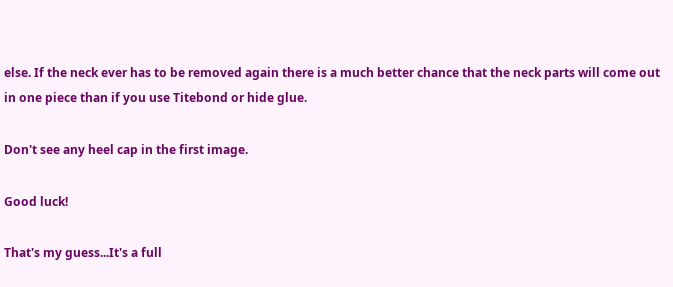else. If the neck ever has to be removed again there is a much better chance that the neck parts will come out in one piece than if you use Titebond or hide glue.

Don't see any heel cap in the first image.

Good luck!

That's my guess...It's a full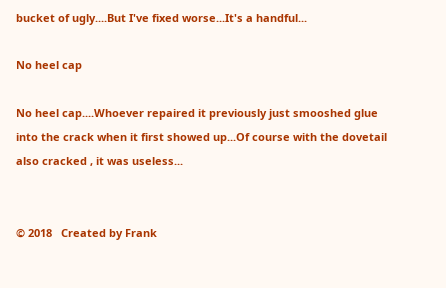bucket of ugly....But I've fixed worse...It's a handful...

No heel cap

No heel cap....Whoever repaired it previously just smooshed glue into the crack when it first showed up...Of course with the dovetail also cracked , it was useless...


© 2018   Created by Frank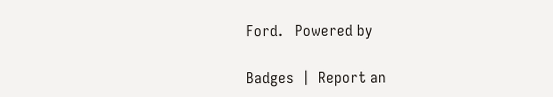Ford.   Powered by

Badges  |  Report an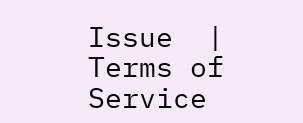Issue  |  Terms of Service